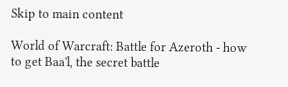Skip to main content

World of Warcraft: Battle for Azeroth - how to get Baa'l, the secret battle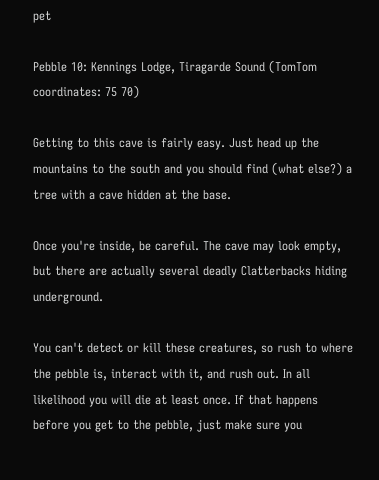pet

Pebble 10: Kennings Lodge, Tiragarde Sound (TomTom coordinates: 75 70)

Getting to this cave is fairly easy. Just head up the mountains to the south and you should find (what else?) a tree with a cave hidden at the base.

Once you're inside, be careful. The cave may look empty, but there are actually several deadly Clatterbacks hiding underground.

You can't detect or kill these creatures, so rush to where the pebble is, interact with it, and rush out. In all likelihood you will die at least once. If that happens before you get to the pebble, just make sure you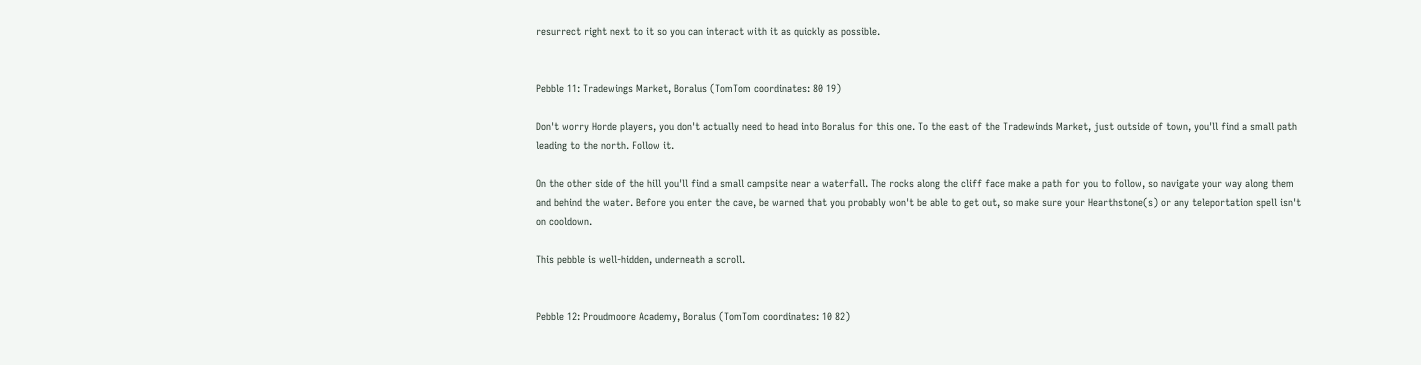resurrect right next to it so you can interact with it as quickly as possible.


Pebble 11: Tradewings Market, Boralus (TomTom coordinates: 80 19)

Don't worry Horde players, you don't actually need to head into Boralus for this one. To the east of the Tradewinds Market, just outside of town, you'll find a small path leading to the north. Follow it.

On the other side of the hill you'll find a small campsite near a waterfall. The rocks along the cliff face make a path for you to follow, so navigate your way along them and behind the water. Before you enter the cave, be warned that you probably won't be able to get out, so make sure your Hearthstone(s) or any teleportation spell isn't on cooldown.

This pebble is well-hidden, underneath a scroll.


Pebble 12: Proudmoore Academy, Boralus (TomTom coordinates: 10 82)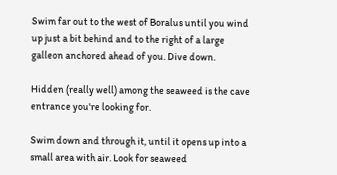Swim far out to the west of Boralus until you wind up just a bit behind and to the right of a large galleon anchored ahead of you. Dive down.

Hidden (really well) among the seaweed is the cave entrance you're looking for.

Swim down and through it, until it opens up into a small area with air. Look for seaweed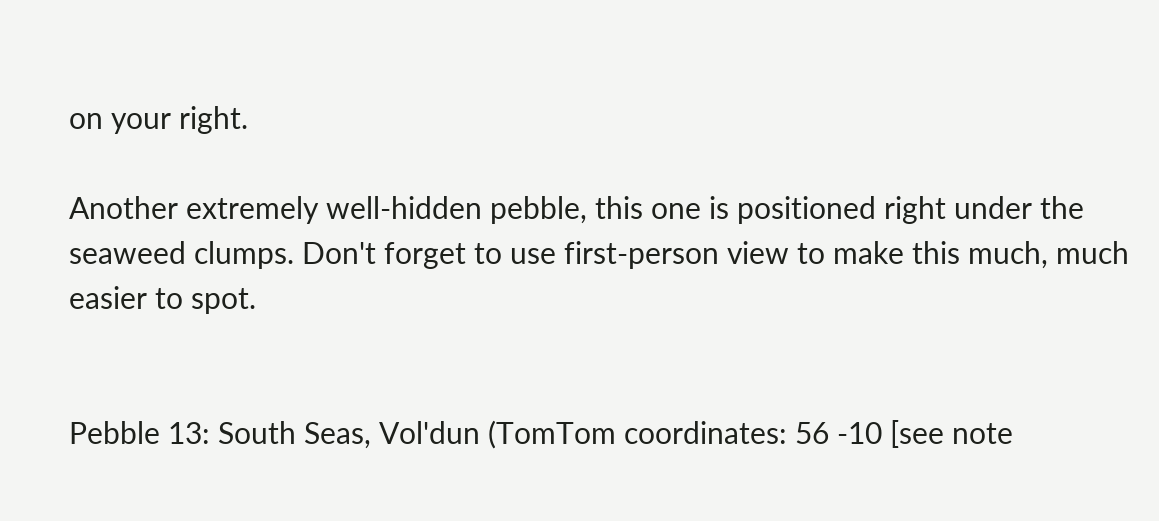on your right.

Another extremely well-hidden pebble, this one is positioned right under the seaweed clumps. Don't forget to use first-person view to make this much, much easier to spot.


Pebble 13: South Seas, Vol'dun (TomTom coordinates: 56 -10 [see note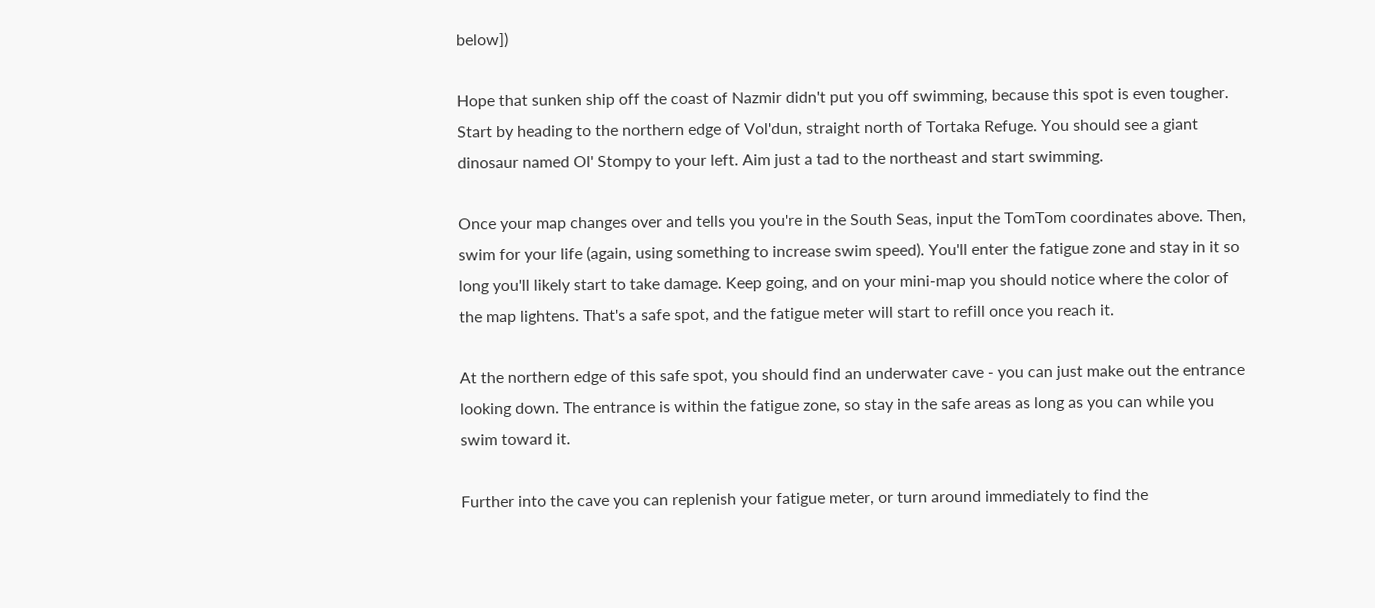below])

Hope that sunken ship off the coast of Nazmir didn't put you off swimming, because this spot is even tougher. Start by heading to the northern edge of Vol'dun, straight north of Tortaka Refuge. You should see a giant dinosaur named Ol' Stompy to your left. Aim just a tad to the northeast and start swimming.

Once your map changes over and tells you you're in the South Seas, input the TomTom coordinates above. Then, swim for your life (again, using something to increase swim speed). You'll enter the fatigue zone and stay in it so long you'll likely start to take damage. Keep going, and on your mini-map you should notice where the color of the map lightens. That's a safe spot, and the fatigue meter will start to refill once you reach it.

At the northern edge of this safe spot, you should find an underwater cave - you can just make out the entrance looking down. The entrance is within the fatigue zone, so stay in the safe areas as long as you can while you swim toward it.

Further into the cave you can replenish your fatigue meter, or turn around immediately to find the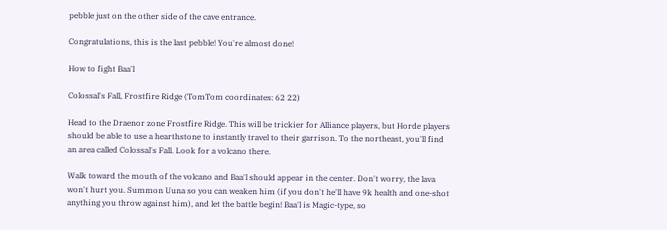pebble just on the other side of the cave entrance.

Congratulations, this is the last pebble! You're almost done!

How to fight Baa'l

Colossal's Fall, Frostfire Ridge (TomTom coordinates: 62 22)

Head to the Draenor zone Frostfire Ridge. This will be trickier for Alliance players, but Horde players should be able to use a hearthstone to instantly travel to their garrison. To the northeast, you'll find an area called Colossal's Fall. Look for a volcano there.

Walk toward the mouth of the volcano and Baa'l should appear in the center. Don't worry, the lava won't hurt you. Summon Uuna so you can weaken him (if you don't he'll have 9k health and one-shot anything you throw against him), and let the battle begin! Baa'l is Magic-type, so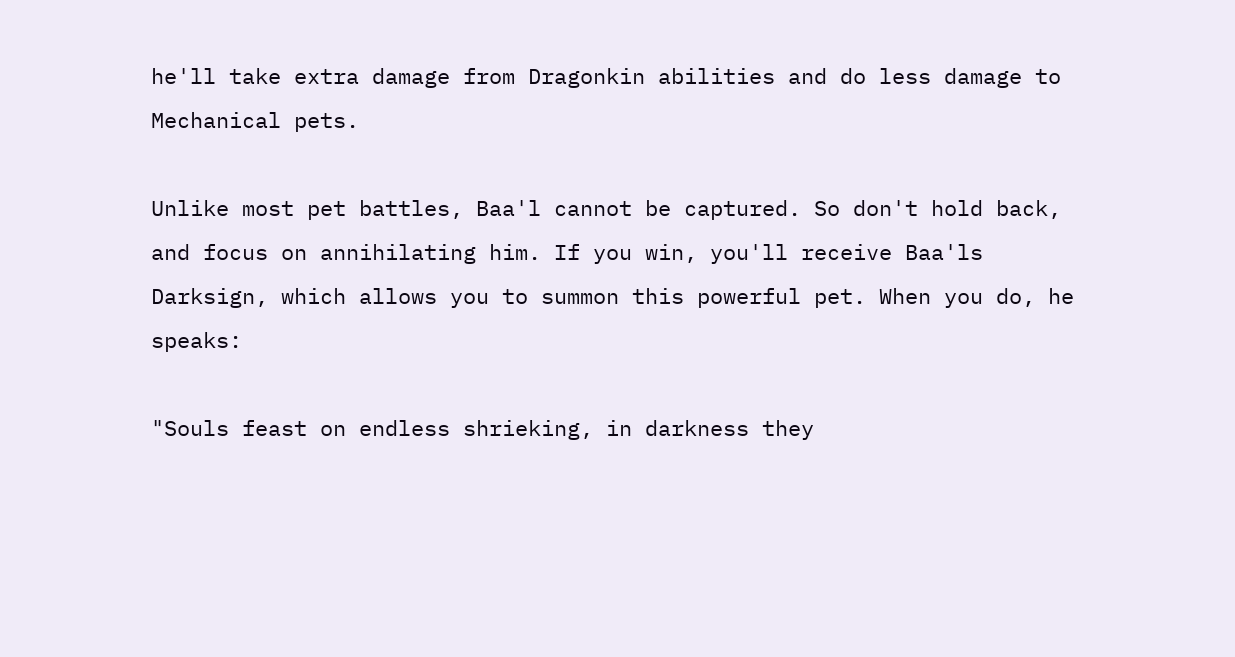he'll take extra damage from Dragonkin abilities and do less damage to Mechanical pets.

Unlike most pet battles, Baa'l cannot be captured. So don't hold back, and focus on annihilating him. If you win, you'll receive Baa'ls Darksign, which allows you to summon this powerful pet. When you do, he speaks:

"Souls feast on endless shrieking, in darkness they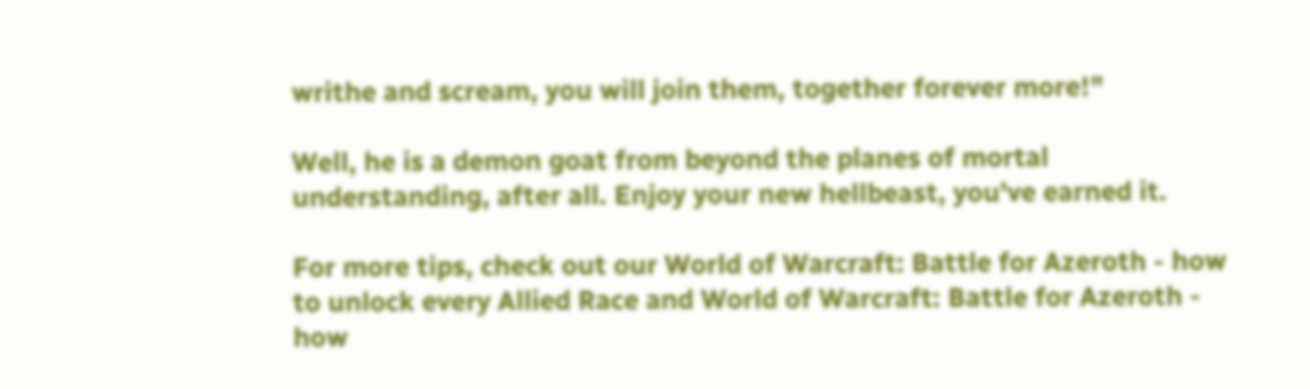writhe and scream, you will join them, together forever more!"

Well, he is a demon goat from beyond the planes of mortal understanding, after all. Enjoy your new hellbeast, you've earned it.

For more tips, check out our World of Warcraft: Battle for Azeroth - how to unlock every Allied Race and World of Warcraft: Battle for Azeroth - how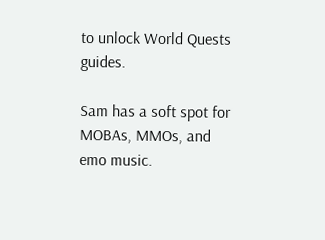to unlock World Quests guides.

Sam has a soft spot for MOBAs, MMOs, and emo music.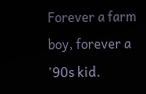Forever a farm boy, forever a '90s kid.